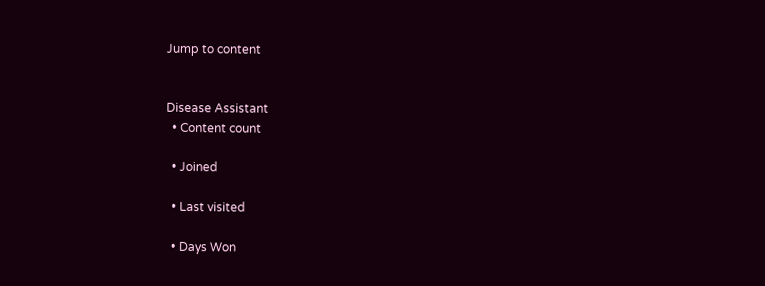Jump to content


Disease Assistant
  • Content count

  • Joined

  • Last visited

  • Days Won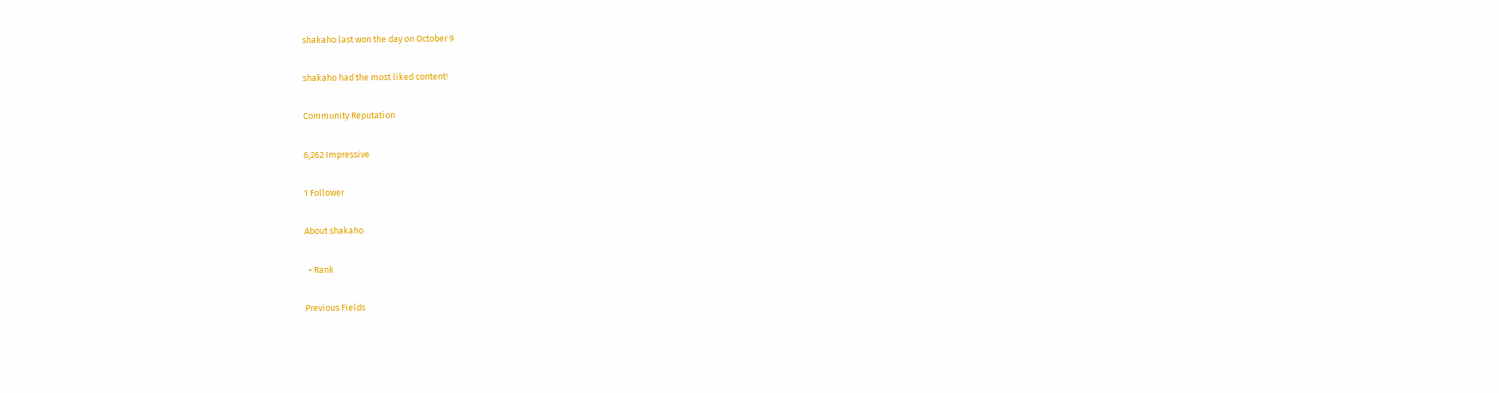shakaho last won the day on October 9

shakaho had the most liked content!

Community Reputation

6,262 Impressive

1 Follower

About shakaho

  • Rank

Previous Fields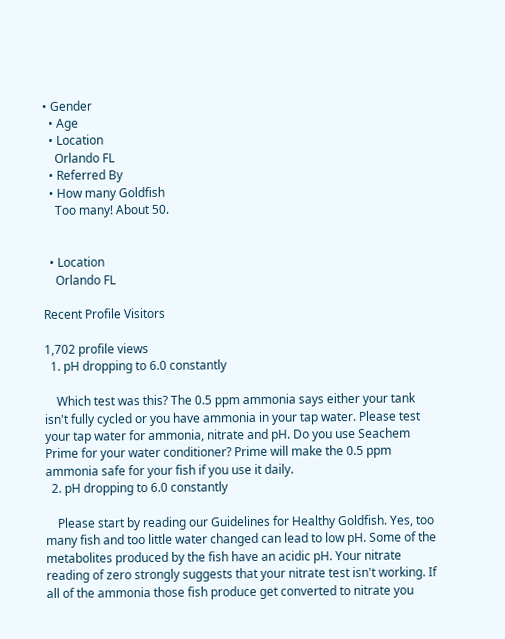• Gender
  • Age
  • Location
    Orlando FL
  • Referred By
  • How many Goldfish
    Too many! About 50.


  • Location
    Orlando FL

Recent Profile Visitors

1,702 profile views
  1. pH dropping to 6.0 constantly

    Which test was this? The 0.5 ppm ammonia says either your tank isn't fully cycled or you have ammonia in your tap water. Please test your tap water for ammonia, nitrate and pH. Do you use Seachem Prime for your water conditioner? Prime will make the 0.5 ppm ammonia safe for your fish if you use it daily.
  2. pH dropping to 6.0 constantly

    Please start by reading our Guidelines for Healthy Goldfish. Yes, too many fish and too little water changed can lead to low pH. Some of the metabolites produced by the fish have an acidic pH. Your nitrate reading of zero strongly suggests that your nitrate test isn't working. If all of the ammonia those fish produce get converted to nitrate you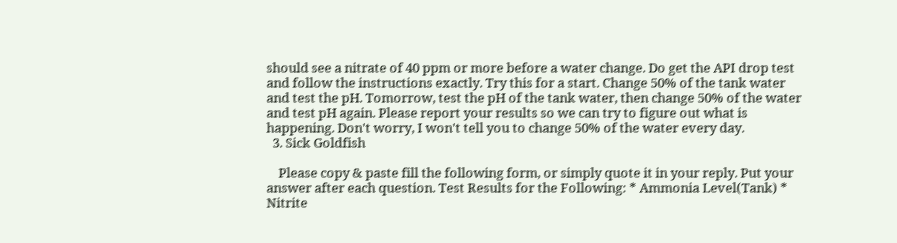should see a nitrate of 40 ppm or more before a water change. Do get the API drop test and follow the instructions exactly. Try this for a start. Change 50% of the tank water and test the pH. Tomorrow, test the pH of the tank water, then change 50% of the water and test pH again. Please report your results so we can try to figure out what is happening. Don't worry, I won't tell you to change 50% of the water every day.
  3. Sick Goldfish

    Please copy & paste fill the following form, or simply quote it in your reply. Put your answer after each question. Test Results for the Following: * Ammonia Level(Tank) * Nitrite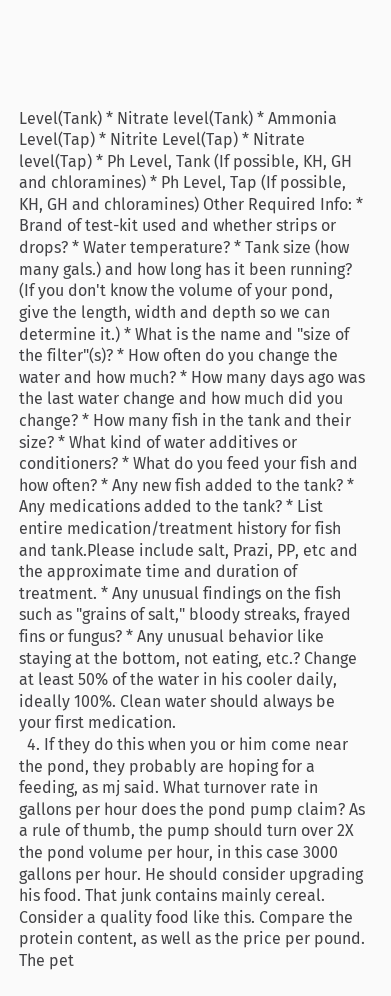Level(Tank) * Nitrate level(Tank) * Ammonia Level(Tap) * Nitrite Level(Tap) * Nitrate level(Tap) * Ph Level, Tank (If possible, KH, GH and chloramines) * Ph Level, Tap (If possible, KH, GH and chloramines) Other Required Info: * Brand of test-kit used and whether strips or drops? * Water temperature? * Tank size (how many gals.) and how long has it been running? (If you don't know the volume of your pond, give the length, width and depth so we can determine it.) * What is the name and "size of the filter"(s)? * How often do you change the water and how much? * How many days ago was the last water change and how much did you change? * How many fish in the tank and their size? * What kind of water additives or conditioners? * What do you feed your fish and how often? * Any new fish added to the tank? * Any medications added to the tank? * List entire medication/treatment history for fish and tank.Please include salt, Prazi, PP, etc and the approximate time and duration of treatment. * Any unusual findings on the fish such as "grains of salt," bloody streaks, frayed fins or fungus? * Any unusual behavior like staying at the bottom, not eating, etc.? Change at least 50% of the water in his cooler daily, ideally 100%. Clean water should always be your first medication.
  4. If they do this when you or him come near the pond, they probably are hoping for a feeding, as mj said. What turnover rate in gallons per hour does the pond pump claim? As a rule of thumb, the pump should turn over 2X the pond volume per hour, in this case 3000 gallons per hour. He should consider upgrading his food. That junk contains mainly cereal. Consider a quality food like this. Compare the protein content, as well as the price per pound. The pet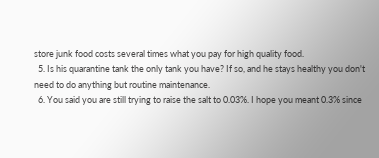store junk food costs several times what you pay for high quality food.
  5. Is his quarantine tank the only tank you have? If so, and he stays healthy you don't need to do anything but routine maintenance.
  6. You said you are still trying to raise the salt to 0.03%. I hope you meant 0.3% since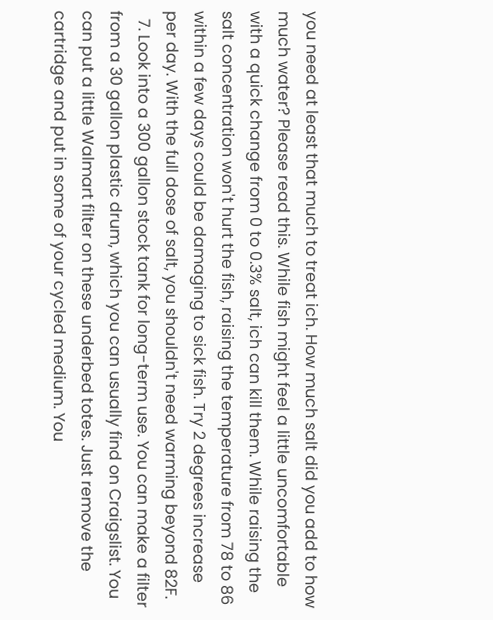you need at least that much to treat ich. How much salt did you add to how much water? Please read this. While fish might feel a little uncomfortable with a quick change from 0 to 0.3% salt, ich can kill them. While raising the salt concentration won't hurt the fish, raising the temperature from 78 to 86 within a few days could be damaging to sick fish. Try 2 degrees increase per day. With the full dose of salt, you shouldn't need warming beyond 82F.
  7. Look into a 300 gallon stock tank for long-term use. You can make a filter from a 30 gallon plastic drum, which you can usually find on Craigslist. You can put a little Walmart filter on these underbed totes. Just remove the cartridge and put in some of your cycled medium. You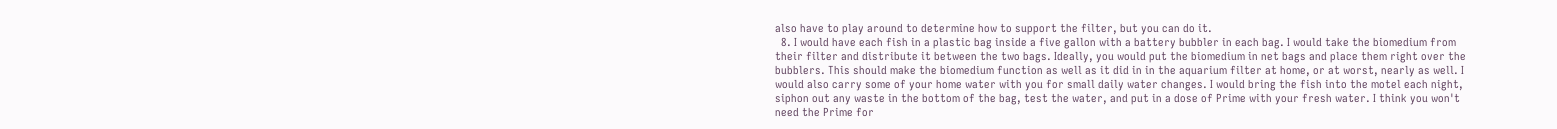also have to play around to determine how to support the filter, but you can do it.
  8. I would have each fish in a plastic bag inside a five gallon with a battery bubbler in each bag. I would take the biomedium from their filter and distribute it between the two bags. Ideally, you would put the biomedium in net bags and place them right over the bubblers. This should make the biomedium function as well as it did in in the aquarium filter at home, or at worst, nearly as well. I would also carry some of your home water with you for small daily water changes. I would bring the fish into the motel each night, siphon out any waste in the bottom of the bag, test the water, and put in a dose of Prime with your fresh water. I think you won't need the Prime for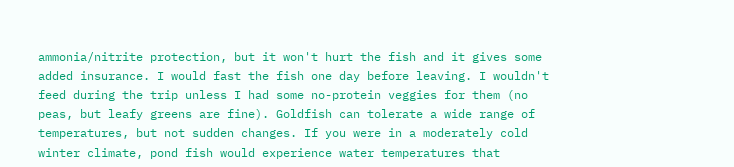ammonia/nitrite protection, but it won't hurt the fish and it gives some added insurance. I would fast the fish one day before leaving. I wouldn't feed during the trip unless I had some no-protein veggies for them (no peas, but leafy greens are fine). Goldfish can tolerate a wide range of temperatures, but not sudden changes. If you were in a moderately cold winter climate, pond fish would experience water temperatures that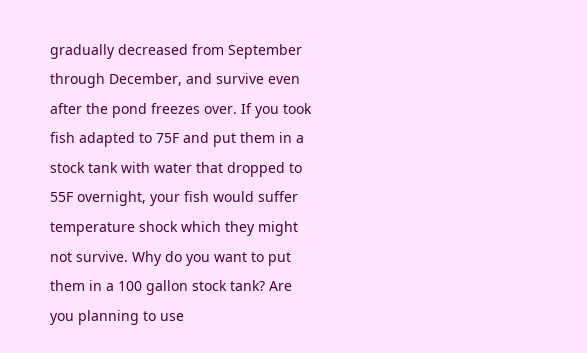gradually decreased from September through December, and survive even after the pond freezes over. If you took fish adapted to 75F and put them in a stock tank with water that dropped to 55F overnight, your fish would suffer temperature shock which they might not survive. Why do you want to put them in a 100 gallon stock tank? Are you planning to use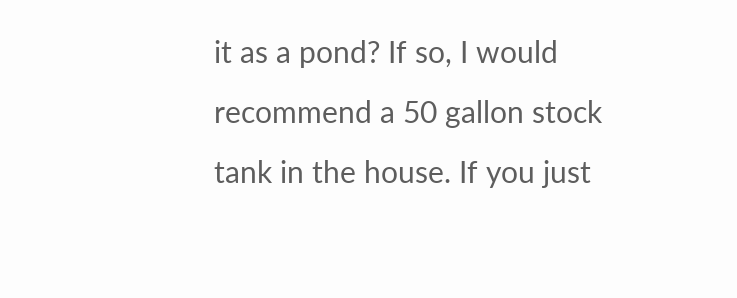it as a pond? If so, I would recommend a 50 gallon stock tank in the house. If you just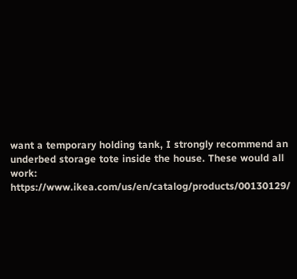want a temporary holding tank, I strongly recommend an underbed storage tote inside the house. These would all work: https://www.ikea.com/us/en/catalog/products/00130129/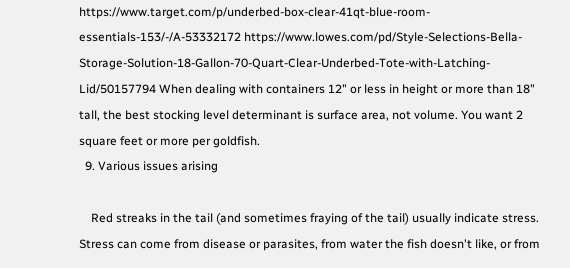https://www.target.com/p/underbed-box-clear-41qt-blue-room-essentials-153/-/A-53332172 https://www.lowes.com/pd/Style-Selections-Bella-Storage-Solution-18-Gallon-70-Quart-Clear-Underbed-Tote-with-Latching-Lid/50157794 When dealing with containers 12" or less in height or more than 18" tall, the best stocking level determinant is surface area, not volume. You want 2 square feet or more per goldfish.
  9. Various issues arising

    Red streaks in the tail (and sometimes fraying of the tail) usually indicate stress. Stress can come from disease or parasites, from water the fish doesn't like, or from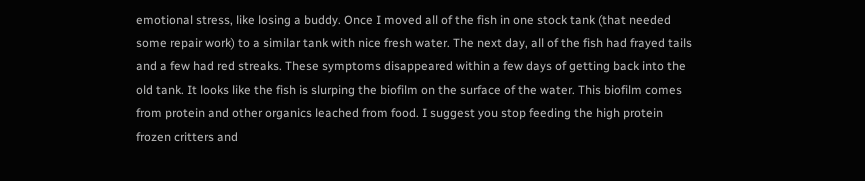emotional stress, like losing a buddy. Once I moved all of the fish in one stock tank (that needed some repair work) to a similar tank with nice fresh water. The next day, all of the fish had frayed tails and a few had red streaks. These symptoms disappeared within a few days of getting back into the old tank. It looks like the fish is slurping the biofilm on the surface of the water. This biofilm comes from protein and other organics leached from food. I suggest you stop feeding the high protein frozen critters and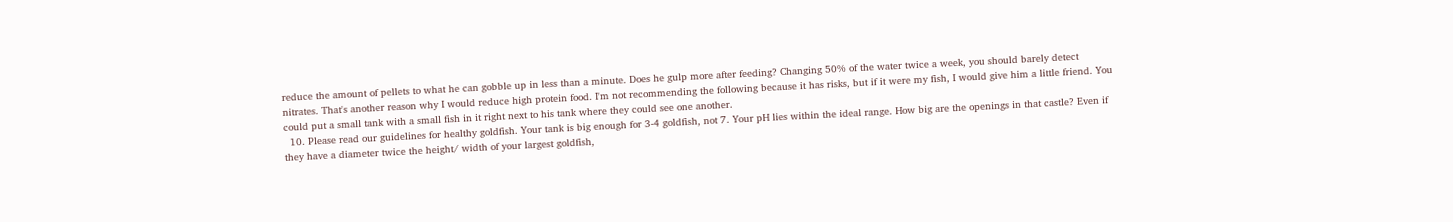reduce the amount of pellets to what he can gobble up in less than a minute. Does he gulp more after feeding? Changing 50% of the water twice a week, you should barely detect nitrates. That's another reason why I would reduce high protein food. I'm not recommending the following because it has risks, but if it were my fish, I would give him a little friend. You could put a small tank with a small fish in it right next to his tank where they could see one another.
  10. Please read our guidelines for healthy goldfish. Your tank is big enough for 3-4 goldfish, not 7. Your pH lies within the ideal range. How big are the openings in that castle? Even if they have a diameter twice the height/ width of your largest goldfish,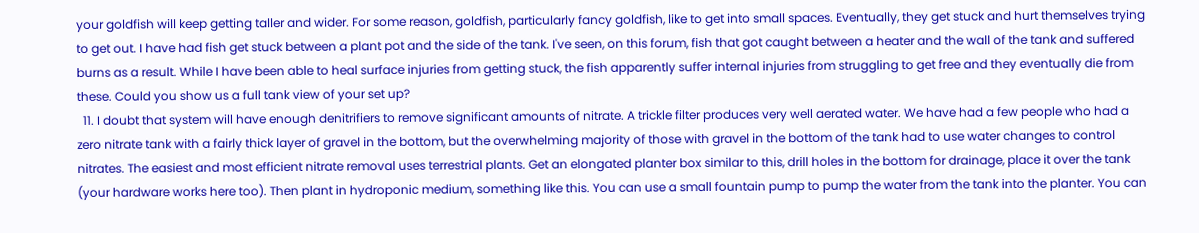your goldfish will keep getting taller and wider. For some reason, goldfish, particularly fancy goldfish, like to get into small spaces. Eventually, they get stuck and hurt themselves trying to get out. I have had fish get stuck between a plant pot and the side of the tank. I've seen, on this forum, fish that got caught between a heater and the wall of the tank and suffered burns as a result. While I have been able to heal surface injuries from getting stuck, the fish apparently suffer internal injuries from struggling to get free and they eventually die from these. Could you show us a full tank view of your set up?
  11. I doubt that system will have enough denitrifiers to remove significant amounts of nitrate. A trickle filter produces very well aerated water. We have had a few people who had a zero nitrate tank with a fairly thick layer of gravel in the bottom, but the overwhelming majority of those with gravel in the bottom of the tank had to use water changes to control nitrates. The easiest and most efficient nitrate removal uses terrestrial plants. Get an elongated planter box similar to this, drill holes in the bottom for drainage, place it over the tank (your hardware works here too). Then plant in hydroponic medium, something like this. You can use a small fountain pump to pump the water from the tank into the planter. You can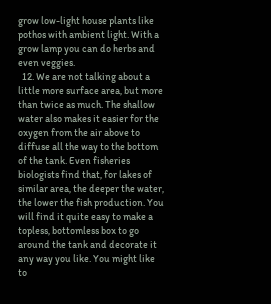grow low-light house plants like pothos with ambient light. With a grow lamp you can do herbs and even veggies.
  12. We are not talking about a little more surface area, but more than twice as much. The shallow water also makes it easier for the oxygen from the air above to diffuse all the way to the bottom of the tank. Even fisheries biologists find that, for lakes of similar area, the deeper the water, the lower the fish production. You will find it quite easy to make a topless, bottomless box to go around the tank and decorate it any way you like. You might like to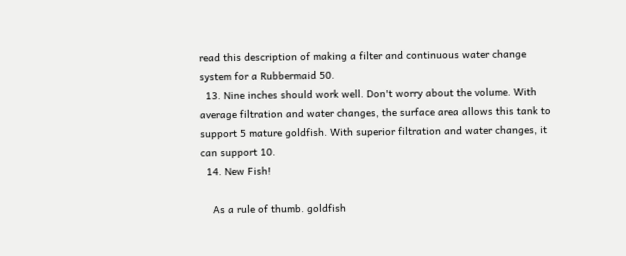read this description of making a filter and continuous water change system for a Rubbermaid 50.
  13. Nine inches should work well. Don't worry about the volume. With average filtration and water changes, the surface area allows this tank to support 5 mature goldfish. With superior filtration and water changes, it can support 10.
  14. New Fish!

    As a rule of thumb. goldfish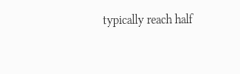typically reach half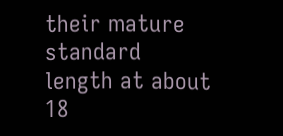their mature standard length at about 18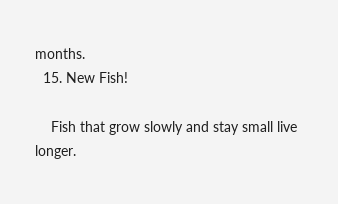months.
  15. New Fish!

    Fish that grow slowly and stay small live longer.